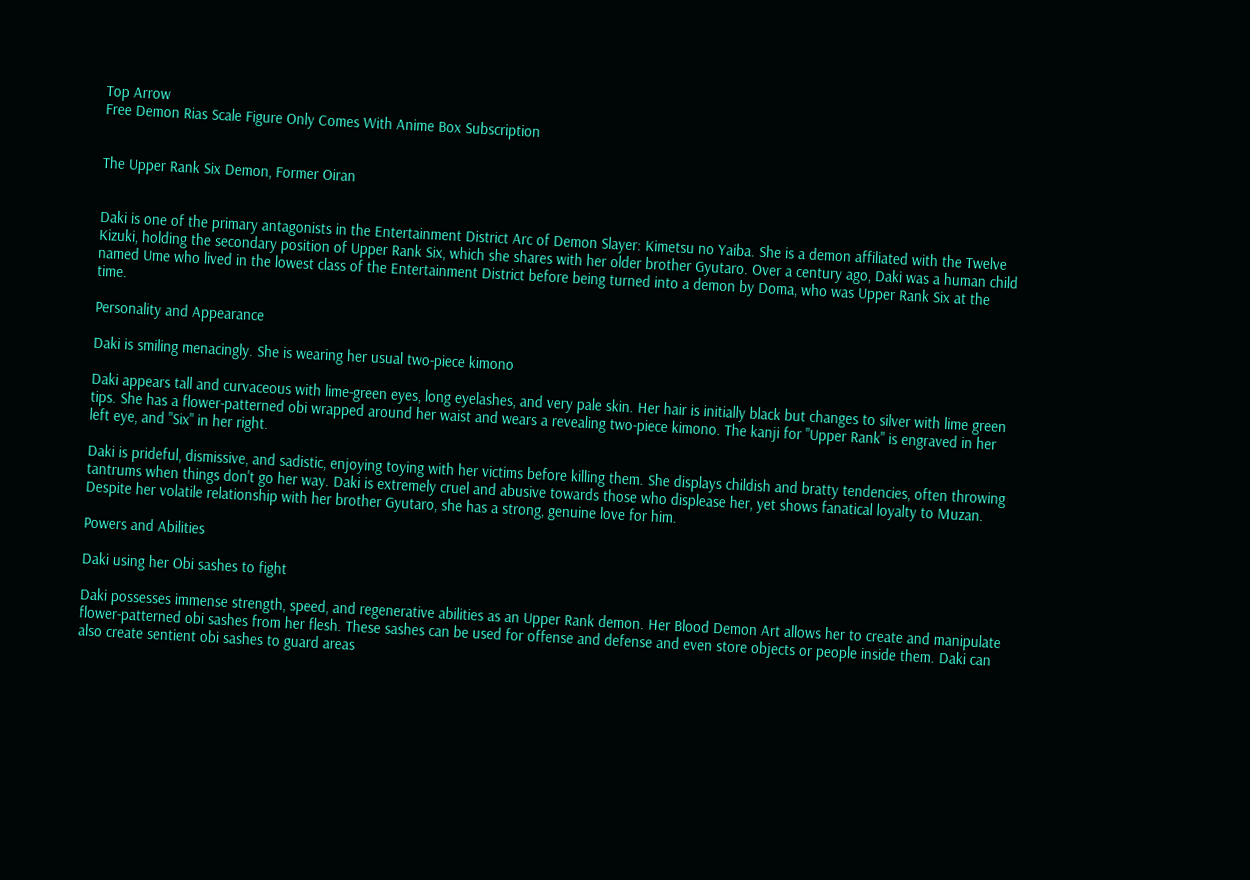Top Arrow
Free Demon Rias Scale Figure Only Comes With Anime Box Subscription


The Upper Rank Six Demon, Former Oiran


Daki is one of the primary antagonists in the Entertainment District Arc of Demon Slayer: Kimetsu no Yaiba. She is a demon affiliated with the Twelve Kizuki, holding the secondary position of Upper Rank Six, which she shares with her older brother Gyutaro. Over a century ago, Daki was a human child named Ume who lived in the lowest class of the Entertainment District before being turned into a demon by Doma, who was Upper Rank Six at the time.

Personality and Appearance

Daki is smiling menacingly. She is wearing her usual two-piece kimono

Daki appears tall and curvaceous with lime-green eyes, long eyelashes, and very pale skin. Her hair is initially black but changes to silver with lime green tips. She has a flower-patterned obi wrapped around her waist and wears a revealing two-piece kimono. The kanji for "Upper Rank" is engraved in her left eye, and "Six" in her right.

Daki is prideful, dismissive, and sadistic, enjoying toying with her victims before killing them. She displays childish and bratty tendencies, often throwing tantrums when things don't go her way. Daki is extremely cruel and abusive towards those who displease her, yet shows fanatical loyalty to Muzan. Despite her volatile relationship with her brother Gyutaro, she has a strong, genuine love for him.

Powers and Abilities

Daki using her Obi sashes to fight

Daki possesses immense strength, speed, and regenerative abilities as an Upper Rank demon. Her Blood Demon Art allows her to create and manipulate flower-patterned obi sashes from her flesh. These sashes can be used for offense and defense and even store objects or people inside them. Daki can also create sentient obi sashes to guard areas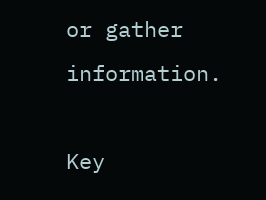or gather information.

Key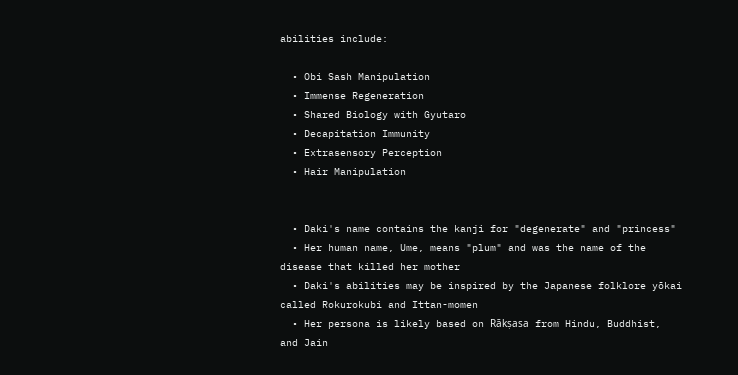abilities include:

  • Obi Sash Manipulation
  • Immense Regeneration
  • Shared Biology with Gyutaro
  • Decapitation Immunity
  • Extrasensory Perception
  • Hair Manipulation


  • Daki's name contains the kanji for "degenerate" and "princess"
  • Her human name, Ume, means "plum" and was the name of the disease that killed her mother
  • Daki's abilities may be inspired by the Japanese folklore yōkai called Rokurokubi and Ittan-momen
  • Her persona is likely based on Rākṣasa from Hindu, Buddhist, and Jain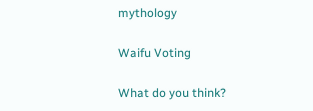mythology

Waifu Voting

What do you think?